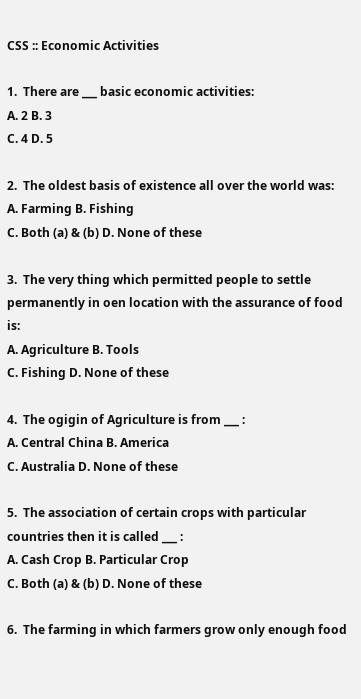CSS :: Economic Activities

1.  There are ___ basic economic activities:
A. 2 B. 3
C. 4 D. 5

2.  The oldest basis of existence all over the world was:
A. Farming B. Fishing
C. Both (a) & (b) D. None of these

3.  The very thing which permitted people to settle permanently in oen location with the assurance of food is:
A. Agriculture B. Tools
C. Fishing D. None of these

4.  The ogigin of Agriculture is from ___ :
A. Central China B. America
C. Australia D. None of these

5.  The association of certain crops with particular countries then it is called ___ :
A. Cash Crop B. Particular Crop
C. Both (a) & (b) D. None of these

6.  The farming in which farmers grow only enough food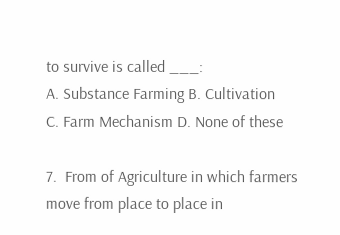to survive is called ___:
A. Substance Farming B. Cultivation
C. Farm Mechanism D. None of these

7.  From of Agriculture in which farmers move from place to place in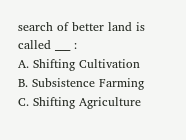search of better land is called ___ :
A. Shifting Cultivation B. Subsistence Farming
C. Shifting Agriculture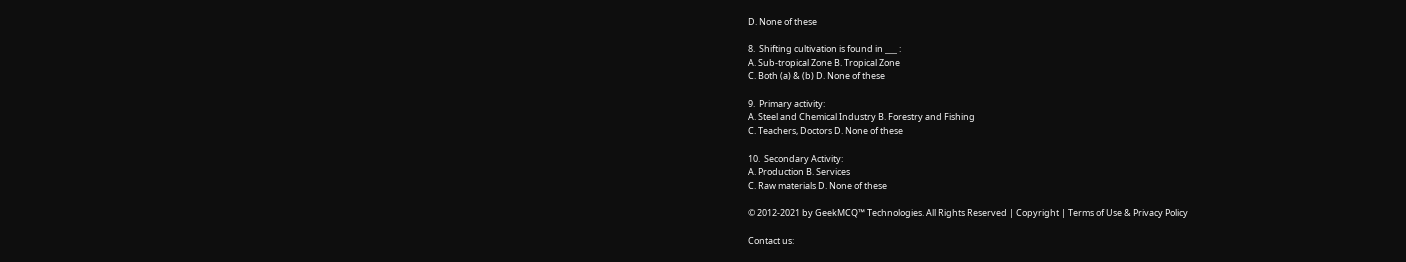D. None of these

8.  Shifting cultivation is found in ___ :
A. Sub-tropical Zone B. Tropical Zone
C. Both (a) & (b) D. None of these

9.  Primary activity:
A. Steel and Chemical Industry B. Forestry and Fishing
C. Teachers, Doctors D. None of these

10.  Secondary Activity:
A. Production B. Services
C. Raw materials D. None of these

© 2012-2021 by GeekMCQ™ Technologies. All Rights Reserved | Copyright | Terms of Use & Privacy Policy

Contact us: